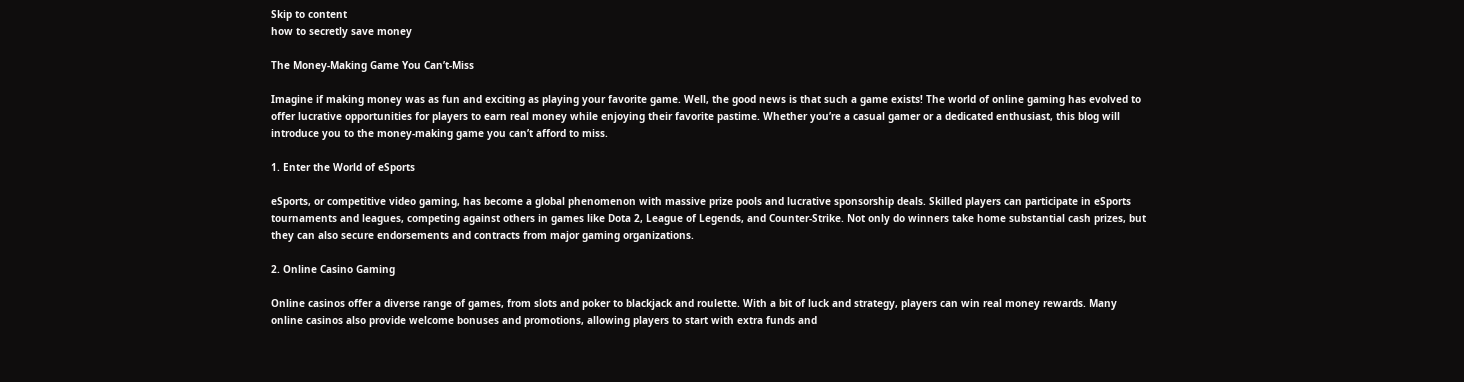Skip to content
how to secretly save money

The Money-Making Game You Can’t-Miss

Imagine if making money was as fun and exciting as playing your favorite game. Well, the good news is that such a game exists! The world of online gaming has evolved to offer lucrative opportunities for players to earn real money while enjoying their favorite pastime. Whether you’re a casual gamer or a dedicated enthusiast, this blog will introduce you to the money-making game you can’t afford to miss.

1. Enter the World of eSports

eSports, or competitive video gaming, has become a global phenomenon with massive prize pools and lucrative sponsorship deals. Skilled players can participate in eSports tournaments and leagues, competing against others in games like Dota 2, League of Legends, and Counter-Strike. Not only do winners take home substantial cash prizes, but they can also secure endorsements and contracts from major gaming organizations.

2. Online Casino Gaming

Online casinos offer a diverse range of games, from slots and poker to blackjack and roulette. With a bit of luck and strategy, players can win real money rewards. Many online casinos also provide welcome bonuses and promotions, allowing players to start with extra funds and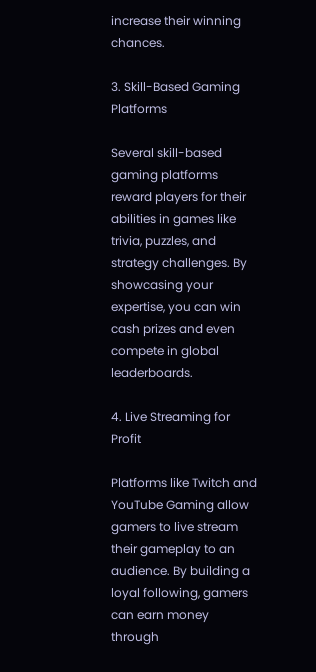increase their winning chances.

3. Skill-Based Gaming Platforms

Several skill-based gaming platforms reward players for their abilities in games like trivia, puzzles, and strategy challenges. By showcasing your expertise, you can win cash prizes and even compete in global leaderboards.

4. Live Streaming for Profit

Platforms like Twitch and YouTube Gaming allow gamers to live stream their gameplay to an audience. By building a loyal following, gamers can earn money through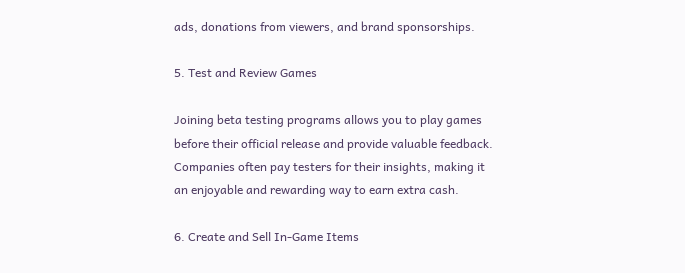ads, donations from viewers, and brand sponsorships.

5. Test and Review Games

Joining beta testing programs allows you to play games before their official release and provide valuable feedback. Companies often pay testers for their insights, making it an enjoyable and rewarding way to earn extra cash.

6. Create and Sell In-Game Items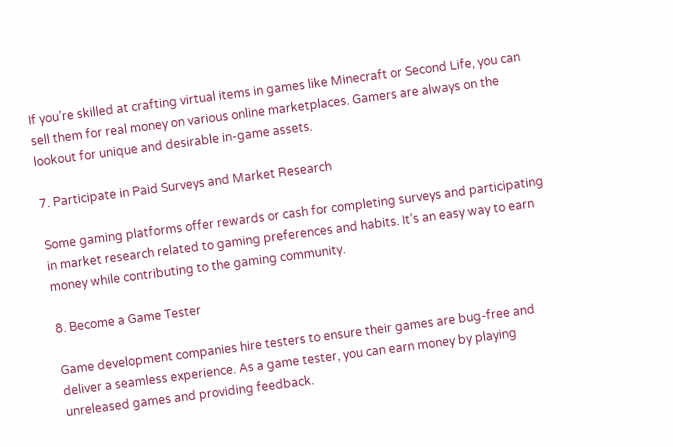If you’re skilled at crafting virtual items in games like Minecraft or Second Life, you can sell them for real money on various online marketplaces. Gamers are always on the lookout for unique and desirable in-game assets.

7. Participate in Paid Surveys and Market Research

Some gaming platforms offer rewards or cash for completing surveys and participating in market research related to gaming preferences and habits. It’s an easy way to earn money while contributing to the gaming community.

8. Become a Game Tester

Game development companies hire testers to ensure their games are bug-free and deliver a seamless experience. As a game tester, you can earn money by playing unreleased games and providing feedback.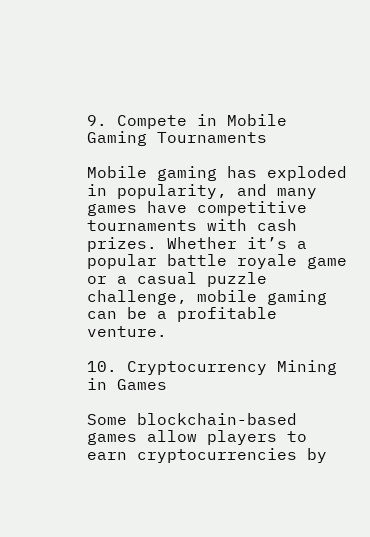9. Compete in Mobile Gaming Tournaments

Mobile gaming has exploded in popularity, and many games have competitive tournaments with cash prizes. Whether it’s a popular battle royale game or a casual puzzle challenge, mobile gaming can be a profitable venture.

10. Cryptocurrency Mining in Games

Some blockchain-based games allow players to earn cryptocurrencies by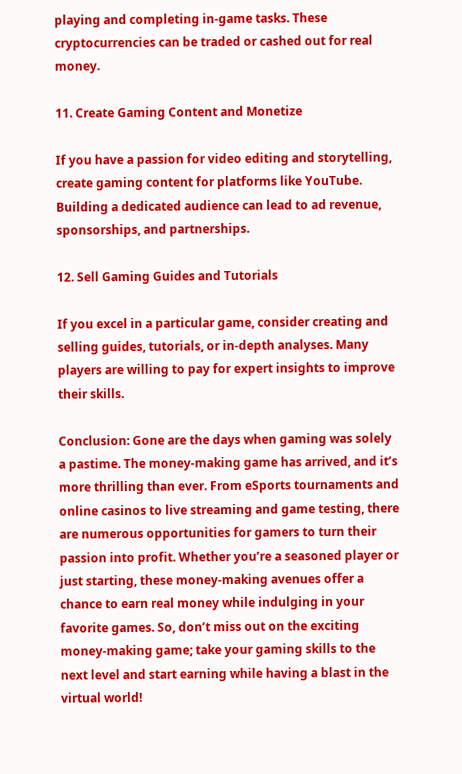playing and completing in-game tasks. These cryptocurrencies can be traded or cashed out for real money.

11. Create Gaming Content and Monetize

If you have a passion for video editing and storytelling, create gaming content for platforms like YouTube. Building a dedicated audience can lead to ad revenue, sponsorships, and partnerships.

12. Sell Gaming Guides and Tutorials

If you excel in a particular game, consider creating and selling guides, tutorials, or in-depth analyses. Many players are willing to pay for expert insights to improve their skills.

Conclusion: Gone are the days when gaming was solely a pastime. The money-making game has arrived, and it’s more thrilling than ever. From eSports tournaments and online casinos to live streaming and game testing, there are numerous opportunities for gamers to turn their passion into profit. Whether you’re a seasoned player or just starting, these money-making avenues offer a chance to earn real money while indulging in your favorite games. So, don’t miss out on the exciting money-making game; take your gaming skills to the next level and start earning while having a blast in the virtual world!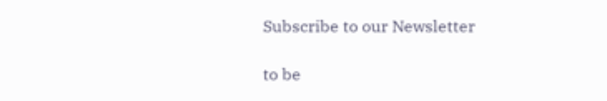Subscribe to our Newsletter

to be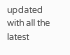updated with all the latest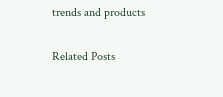trends and products

Related Posts